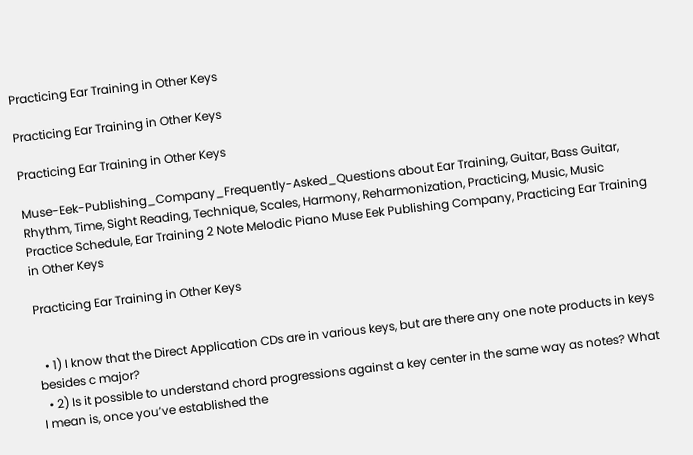Practicing Ear Training in Other Keys

Practicing Ear Training in Other Keys

Practicing Ear Training in Other Keys

Muse-Eek-Publishing_Company_Frequently-Asked_Questions about Ear Training, Guitar, Bass Guitar, Rhythm, Time, Sight Reading, Technique, Scales, Harmony, Reharmonization, Practicing, Music, Music Practice Schedule, Ear Training 2 Note Melodic Piano Muse Eek Publishing Company, Practicing Ear Training in Other Keys

Practicing Ear Training in Other Keys


  • 1) I know that the Direct Application CDs are in various keys, but are there any one note products in keys besides c major?
  • 2) Is it possible to understand chord progressions against a key center in the same way as notes? What I mean is, once you’ve established the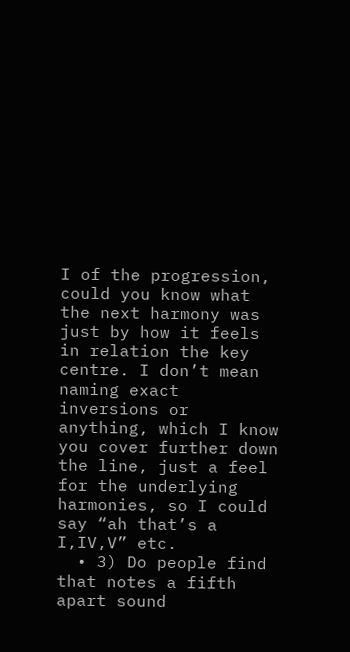I of the progression, could you know what the next harmony was just by how it feels in relation the key centre. I don’t mean naming exact inversions or anything, which I know you cover further down the line, just a feel for the underlying harmonies, so I could say “ah that’s a I,IV,V” etc.
  • 3) Do people find that notes a fifth apart sound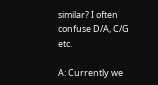similar? I often confuse D/A, C/G etc.

A: Currently we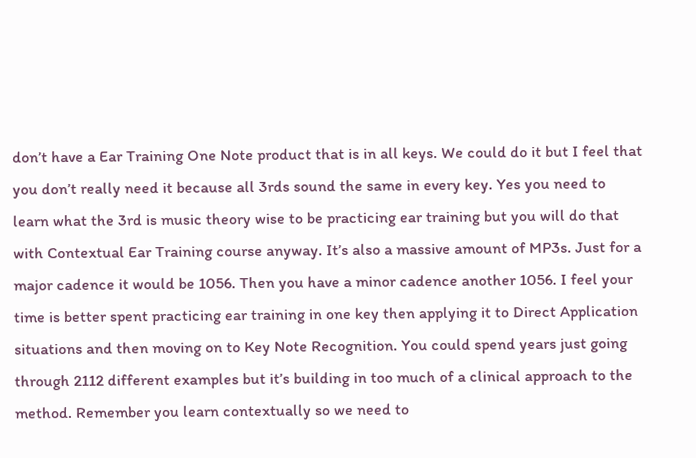don’t have a Ear Training One Note product that is in all keys. We could do it but I feel that you don’t really need it because all 3rds sound the same in every key. Yes you need to learn what the 3rd is music theory wise to be practicing ear training but you will do that with Contextual Ear Training course anyway. It’s also a massive amount of MP3s. Just for a major cadence it would be 1056. Then you have a minor cadence another 1056. I feel your time is better spent practicing ear training in one key then applying it to Direct Application situations and then moving on to Key Note Recognition. You could spend years just going through 2112 different examples but it’s building in too much of a clinical approach to the method. Remember you learn contextually so we need to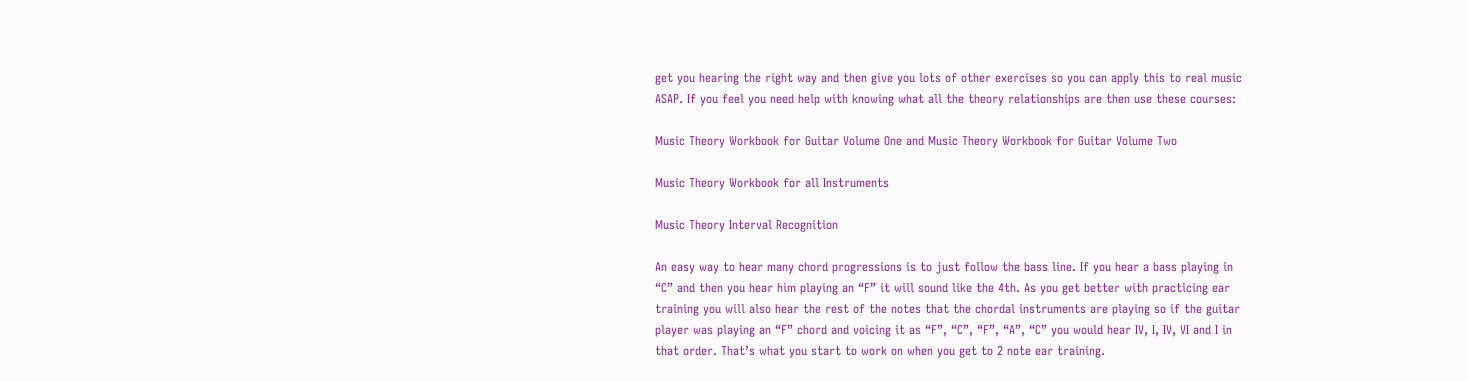get you hearing the right way and then give you lots of other exercises so you can apply this to real music ASAP. If you feel you need help with knowing what all the theory relationships are then use these courses:

Music Theory Workbook for Guitar Volume One and Music Theory Workbook for Guitar Volume Two

Music Theory Workbook for all Instruments

Music Theory Interval Recognition

An easy way to hear many chord progressions is to just follow the bass line. If you hear a bass playing in “C” and then you hear him playing an “F” it will sound like the 4th. As you get better with practicing ear training you will also hear the rest of the notes that the chordal instruments are playing so if the guitar player was playing an “F” chord and voicing it as “F”, “C”, “F”, “A”, “C” you would hear IV, I, IV, VI and I in that order. That’s what you start to work on when you get to 2 note ear training.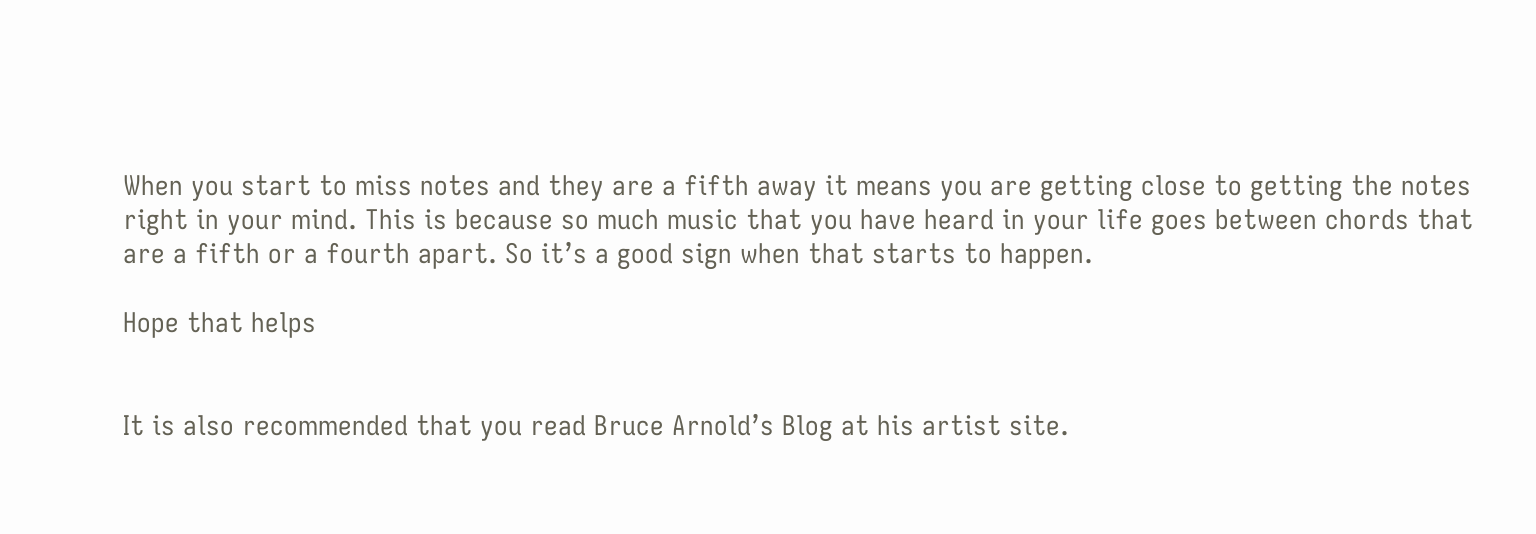When you start to miss notes and they are a fifth away it means you are getting close to getting the notes right in your mind. This is because so much music that you have heard in your life goes between chords that are a fifth or a fourth apart. So it’s a good sign when that starts to happen.

Hope that helps


It is also recommended that you read Bruce Arnold’s Blog at his artist site.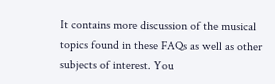It contains more discussion of the musical topics found in these FAQs as well as other subjects of interest. You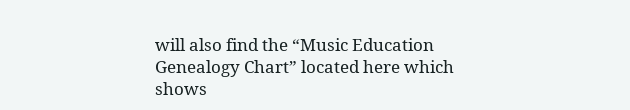will also find the “Music Education Genealogy Chart” located here which shows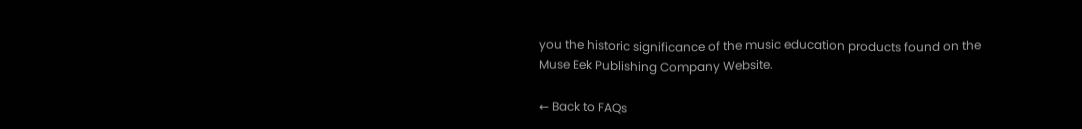you the historic significance of the music education products found on the Muse Eek Publishing Company Website.

← Back to FAQs